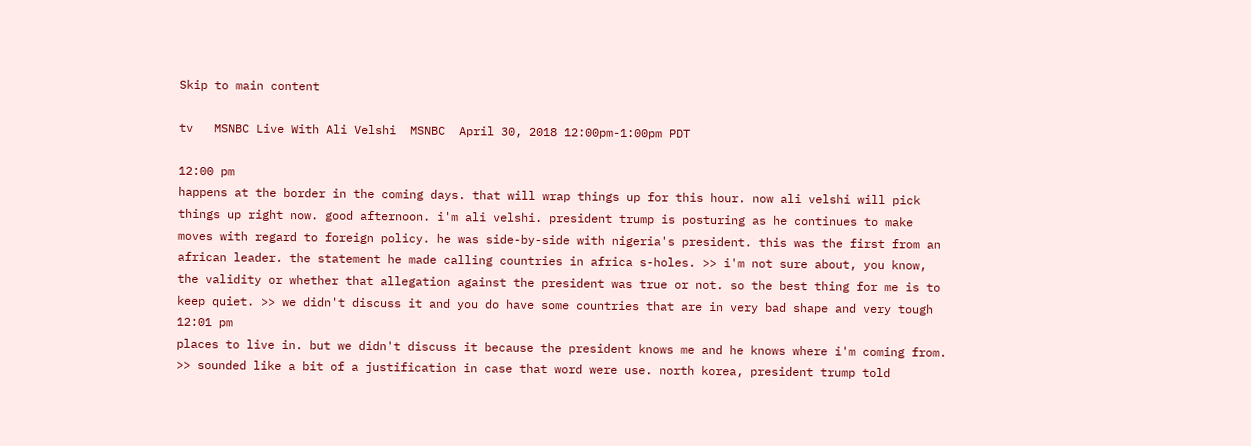Skip to main content

tv   MSNBC Live With Ali Velshi  MSNBC  April 30, 2018 12:00pm-1:00pm PDT

12:00 pm
happens at the border in the coming days. that will wrap things up for this hour. now ali velshi will pick things up right now. good afternoon. i'm ali velshi. president trump is posturing as he continues to make moves with regard to foreign policy. he was side-by-side with nigeria's president. this was the first from an african leader. the statement he made calling countries in africa s-holes. >> i'm not sure about, you know, the validity or whether that allegation against the president was true or not. so the best thing for me is to keep quiet. >> we didn't discuss it and you do have some countries that are in very bad shape and very tough
12:01 pm
places to live in. but we didn't discuss it because the president knows me and he knows where i'm coming from. >> sounded like a bit of a justification in case that word were use. north korea, president trump told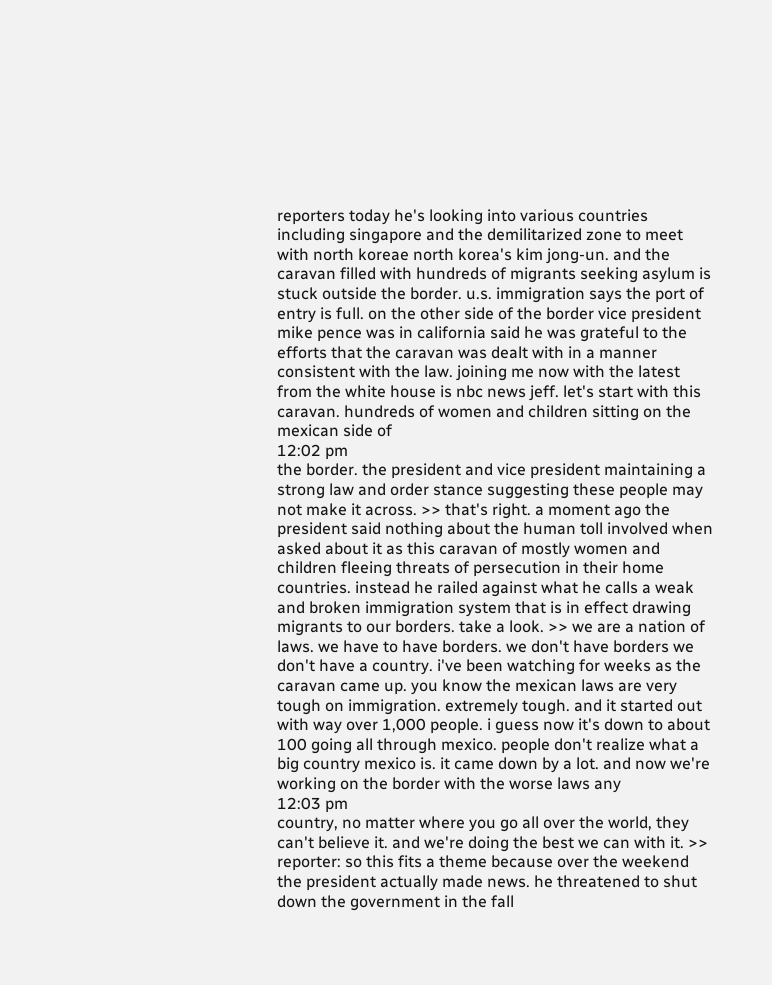reporters today he's looking into various countries including singapore and the demilitarized zone to meet with north koreae north korea's kim jong-un. and the caravan filled with hundreds of migrants seeking asylum is stuck outside the border. u.s. immigration says the port of entry is full. on the other side of the border vice president mike pence was in california said he was grateful to the efforts that the caravan was dealt with in a manner consistent with the law. joining me now with the latest from the white house is nbc news jeff. let's start with this caravan. hundreds of women and children sitting on the mexican side of
12:02 pm
the border. the president and vice president maintaining a strong law and order stance suggesting these people may not make it across. >> that's right. a moment ago the president said nothing about the human toll involved when asked about it as this caravan of mostly women and children fleeing threats of persecution in their home countries. instead he railed against what he calls a weak and broken immigration system that is in effect drawing migrants to our borders. take a look. >> we are a nation of laws. we have to have borders. we don't have borders we don't have a country. i've been watching for weeks as the caravan came up. you know the mexican laws are very tough on immigration. extremely tough. and it started out with way over 1,000 people. i guess now it's down to about 100 going all through mexico. people don't realize what a big country mexico is. it came down by a lot. and now we're working on the border with the worse laws any
12:03 pm
country, no matter where you go all over the world, they can't believe it. and we're doing the best we can with it. >> reporter: so this fits a theme because over the weekend the president actually made news. he threatened to shut down the government in the fall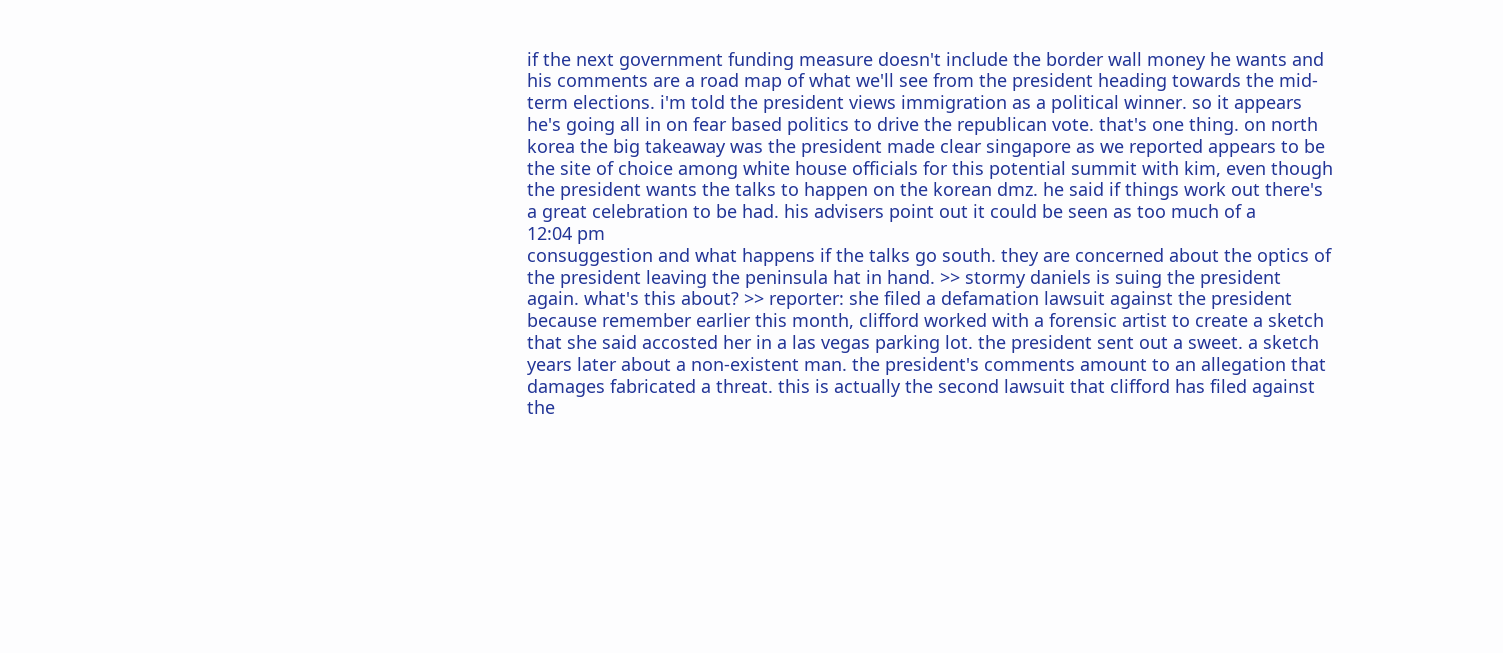if the next government funding measure doesn't include the border wall money he wants and his comments are a road map of what we'll see from the president heading towards the mid-term elections. i'm told the president views immigration as a political winner. so it appears he's going all in on fear based politics to drive the republican vote. that's one thing. on north korea the big takeaway was the president made clear singapore as we reported appears to be the site of choice among white house officials for this potential summit with kim, even though the president wants the talks to happen on the korean dmz. he said if things work out there's a great celebration to be had. his advisers point out it could be seen as too much of a
12:04 pm
consuggestion and what happens if the talks go south. they are concerned about the optics of the president leaving the peninsula hat in hand. >> stormy daniels is suing the president again. what's this about? >> reporter: she filed a defamation lawsuit against the president because remember earlier this month, clifford worked with a forensic artist to create a sketch that she said accosted her in a las vegas parking lot. the president sent out a sweet. a sketch years later about a non-existent man. the president's comments amount to an allegation that damages fabricated a threat. this is actually the second lawsuit that clifford has filed against the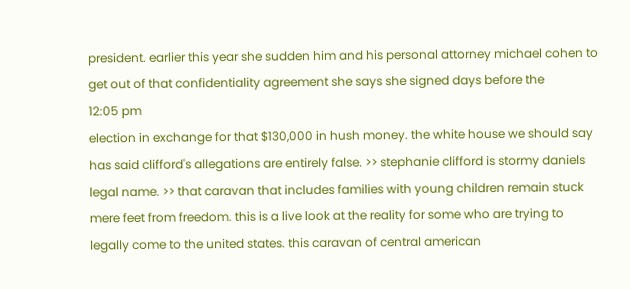president. earlier this year she sudden him and his personal attorney michael cohen to get out of that confidentiality agreement she says she signed days before the
12:05 pm
election in exchange for that $130,000 in hush money. the white house we should say has said clifford's allegations are entirely false. >> stephanie clifford is stormy daniels legal name. >> that caravan that includes families with young children remain stuck mere feet from freedom. this is a live look at the reality for some who are trying to legally come to the united states. this caravan of central american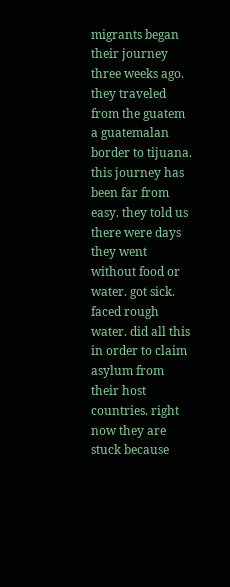migrants began their journey three weeks ago. they traveled from the guatem a guatemalan border to tijuana. this journey has been far from easy. they told us there were days they went without food or water. got sick. faced rough water. did all this in order to claim asylum from their host countries. right now they are stuck because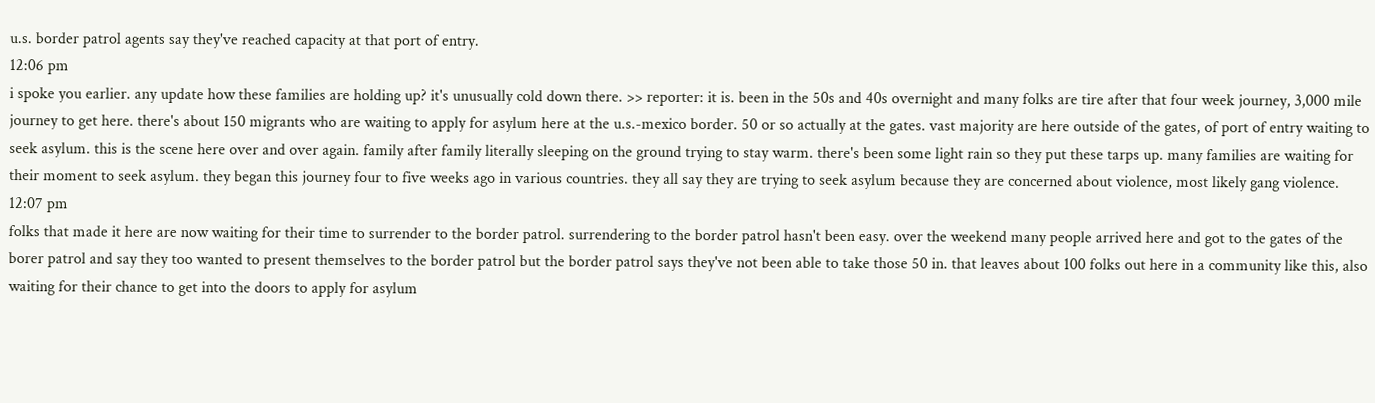u.s. border patrol agents say they've reached capacity at that port of entry.
12:06 pm
i spoke you earlier. any update how these families are holding up? it's unusually cold down there. >> reporter: it is. been in the 50s and 40s overnight and many folks are tire after that four week journey, 3,000 mile journey to get here. there's about 150 migrants who are waiting to apply for asylum here at the u.s.-mexico border. 50 or so actually at the gates. vast majority are here outside of the gates, of port of entry waiting to seek asylum. this is the scene here over and over again. family after family literally sleeping on the ground trying to stay warm. there's been some light rain so they put these tarps up. many families are waiting for their moment to seek asylum. they began this journey four to five weeks ago in various countries. they all say they are trying to seek asylum because they are concerned about violence, most likely gang violence.
12:07 pm
folks that made it here are now waiting for their time to surrender to the border patrol. surrendering to the border patrol hasn't been easy. over the weekend many people arrived here and got to the gates of the borer patrol and say they too wanted to present themselves to the border patrol but the border patrol says they've not been able to take those 50 in. that leaves about 100 folks out here in a community like this, also waiting for their chance to get into the doors to apply for asylum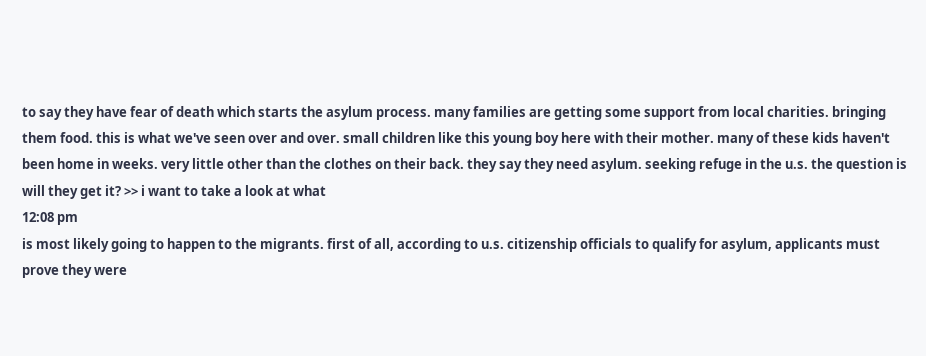to say they have fear of death which starts the asylum process. many families are getting some support from local charities. bringing them food. this is what we've seen over and over. small children like this young boy here with their mother. many of these kids haven't been home in weeks. very little other than the clothes on their back. they say they need asylum. seeking refuge in the u.s. the question is will they get it? >> i want to take a look at what
12:08 pm
is most likely going to happen to the migrants. first of all, according to u.s. citizenship officials to qualify for asylum, applicants must prove they were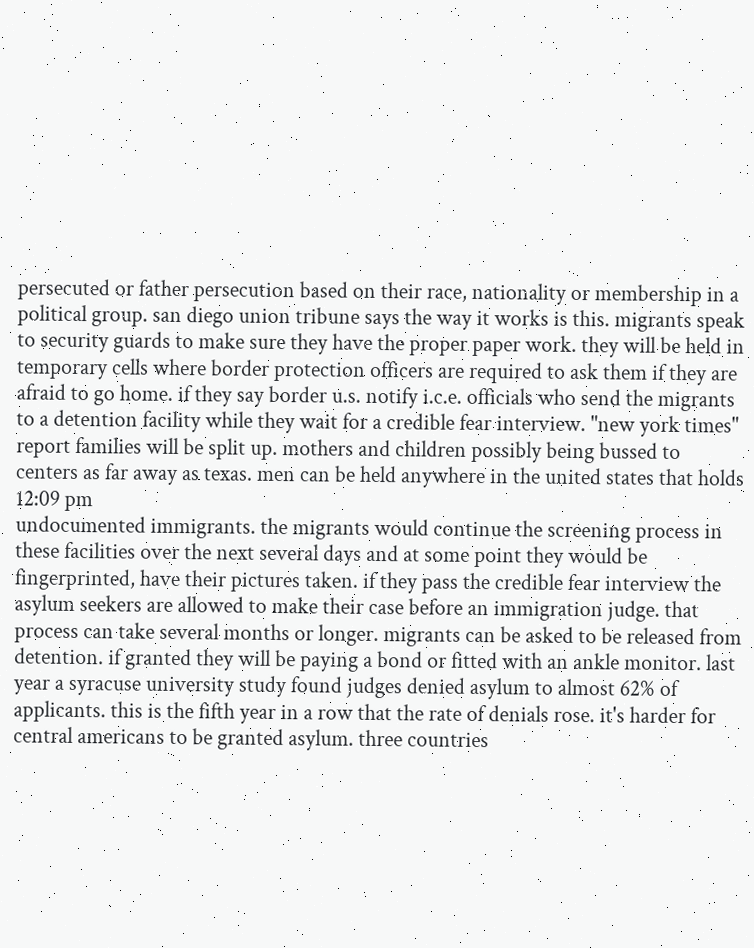persecuted or father persecution based on their race, nationality or membership in a political group. san diego union tribune says the way it works is this. migrants speak to security guards to make sure they have the proper paper work. they will be held in temporary cells where border protection officers are required to ask them if they are afraid to go home. if they say border u.s. notify i.c.e. officials who send the migrants to a detention facility while they wait for a credible fear interview. "new york times" report families will be split up. mothers and children possibly being bussed to centers as far away as texas. men can be held anywhere in the united states that holds
12:09 pm
undocumented immigrants. the migrants would continue the screening process in these facilities over the next several days and at some point they would be fingerprinted, have their pictures taken. if they pass the credible fear interview the asylum seekers are allowed to make their case before an immigration judge. that process can take several months or longer. migrants can be asked to be released from detention. if granted they will be paying a bond or fitted with an ankle monitor. last year a syracuse university study found judges denied asylum to almost 62% of applicants. this is the fifth year in a row that the rate of denials rose. it's harder for central americans to be granted asylum. three countries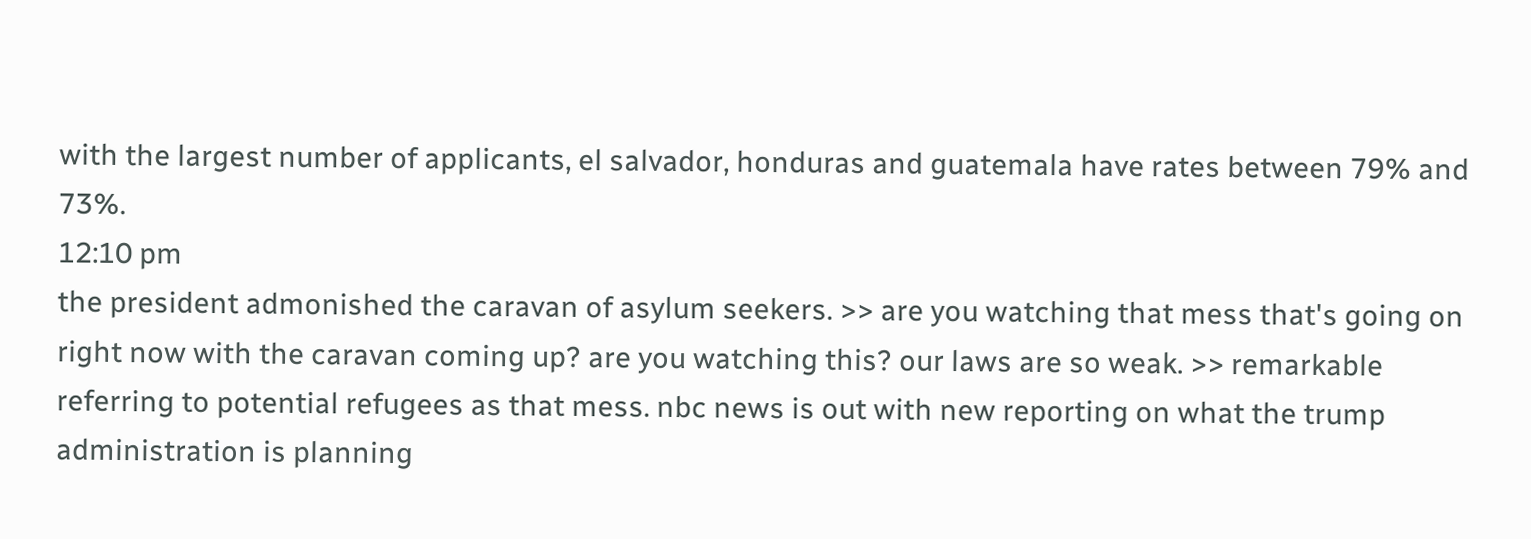with the largest number of applicants, el salvador, honduras and guatemala have rates between 79% and 73%.
12:10 pm
the president admonished the caravan of asylum seekers. >> are you watching that mess that's going on right now with the caravan coming up? are you watching this? our laws are so weak. >> remarkable referring to potential refugees as that mess. nbc news is out with new reporting on what the trump administration is planning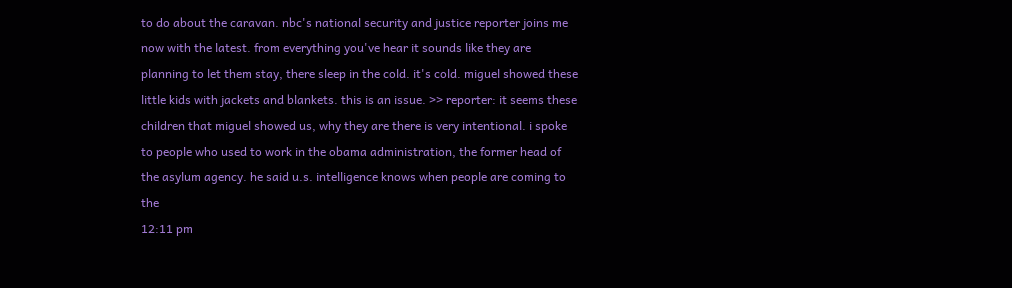to do about the caravan. nbc's national security and justice reporter joins me now with the latest. from everything you've hear it sounds like they are planning to let them stay, there sleep in the cold. it's cold. miguel showed these little kids with jackets and blankets. this is an issue. >> reporter: it seems these children that miguel showed us, why they are there is very intentional. i spoke to people who used to work in the obama administration, the former head of the asylum agency. he said u.s. intelligence knows when people are coming to the
12:11 pm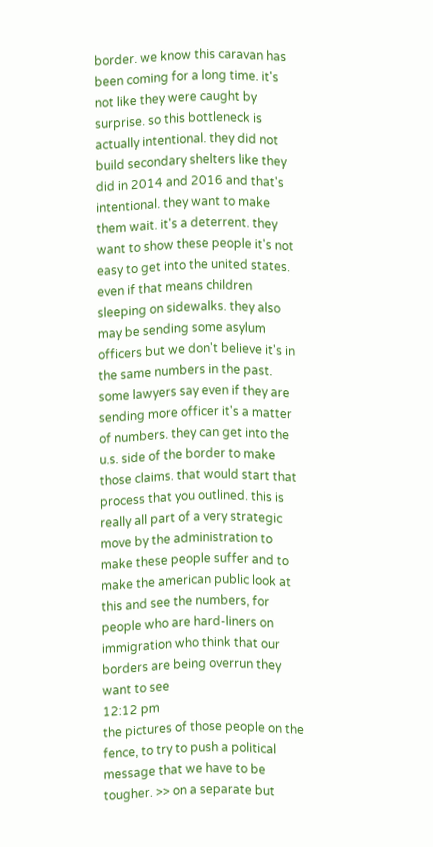border. we know this caravan has been coming for a long time. it's not like they were caught by surprise. so this bottleneck is actually intentional. they did not build secondary shelters like they did in 2014 and 2016 and that's intentional. they want to make them wait. it's a deterrent. they want to show these people it's not easy to get into the united states. even if that means children sleeping on sidewalks. they also may be sending some asylum officers but we don't believe it's in the same numbers in the past. some lawyers say even if they are sending more officer it's a matter of numbers. they can get into the u.s. side of the border to make those claims. that would start that process that you outlined. this is really all part of a very strategic move by the administration to make these people suffer and to make the american public look at this and see the numbers, for people who are hard-liners on immigration who think that our borders are being overrun they want to see
12:12 pm
the pictures of those people on the fence, to try to push a political message that we have to be tougher. >> on a separate but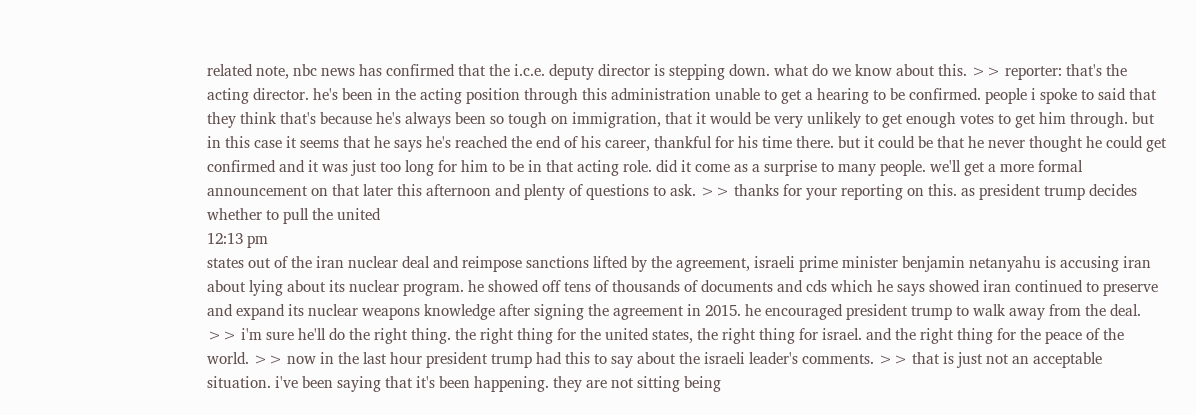related note, nbc news has confirmed that the i.c.e. deputy director is stepping down. what do we know about this. >> reporter: that's the acting director. he's been in the acting position through this administration unable to get a hearing to be confirmed. people i spoke to said that they think that's because he's always been so tough on immigration, that it would be very unlikely to get enough votes to get him through. but in this case it seems that he says he's reached the end of his career, thankful for his time there. but it could be that he never thought he could get confirmed and it was just too long for him to be in that acting role. did it come as a surprise to many people. we'll get a more formal announcement on that later this afternoon and plenty of questions to ask. >> thanks for your reporting on this. as president trump decides whether to pull the united
12:13 pm
states out of the iran nuclear deal and reimpose sanctions lifted by the agreement, israeli prime minister benjamin netanyahu is accusing iran about lying about its nuclear program. he showed off tens of thousands of documents and cds which he says showed iran continued to preserve and expand its nuclear weapons knowledge after signing the agreement in 2015. he encouraged president trump to walk away from the deal. >> i'm sure he'll do the right thing. the right thing for the united states, the right thing for israel. and the right thing for the peace of the world. >> now in the last hour president trump had this to say about the israeli leader's comments. >> that is just not an acceptable situation. i've been saying that it's been happening. they are not sitting being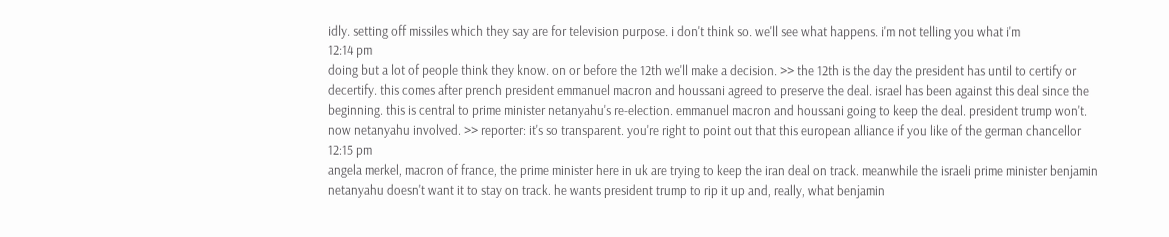idly. setting off missiles which they say are for television purpose. i don't think so. we'll see what happens. i'm not telling you what i'm
12:14 pm
doing but a lot of people think they know. on or before the 12th we'll make a decision. >> the 12th is the day the president has until to certify or decertify. this comes after prench president emmanuel macron and houssani agreed to preserve the deal. israel has been against this deal since the beginning. this is central to prime minister netanyahu's re-election. emmanuel macron and houssani going to keep the deal. president trump won't. now netanyahu involved. >> reporter: it's so transparent. you're right to point out that this european alliance if you like of the german chancellor
12:15 pm
angela merkel, macron of france, the prime minister here in uk are trying to keep the iran deal on track. meanwhile the israeli prime minister benjamin netanyahu doesn't want it to stay on track. he wants president trump to rip it up and, really, what benjamin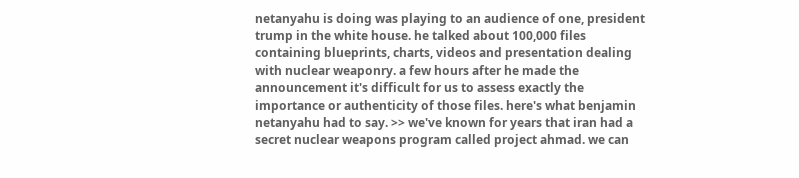netanyahu is doing was playing to an audience of one, president trump in the white house. he talked about 100,000 files containing blueprints, charts, videos and presentation dealing with nuclear weaponry. a few hours after he made the announcement it's difficult for us to assess exactly the importance or authenticity of those files. here's what benjamin netanyahu had to say. >> we've known for years that iran had a secret nuclear weapons program called project ahmad. we can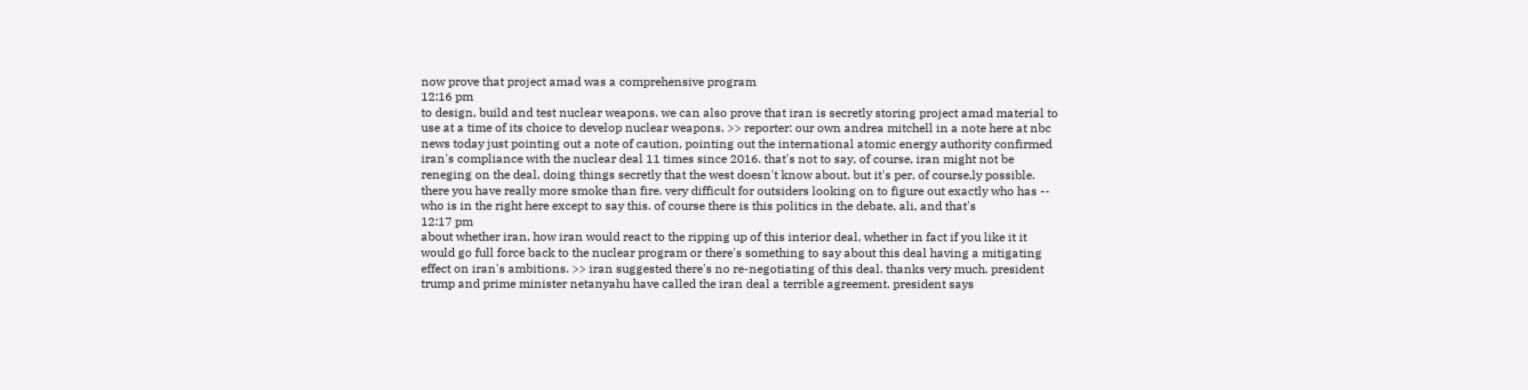now prove that project amad was a comprehensive program
12:16 pm
to design, build and test nuclear weapons. we can also prove that iran is secretly storing project amad material to use at a time of its choice to develop nuclear weapons. >> reporter: our own andrea mitchell in a note here at nbc news today just pointing out a note of caution, pointing out the international atomic energy authority confirmed iran's compliance with the nuclear deal 11 times since 2016. that's not to say, of course, iran might not be reneging on the deal, doing things secretly that the west doesn't know about. but it's per, of course,ly possible. there you have really more smoke than fire. very difficult for outsiders looking on to figure out exactly who has -- who is in the right here except to say this. of course there is this politics in the debate, ali, and that's
12:17 pm
about whether iran, how iran would react to the ripping up of this interior deal, whether in fact if you like it it would go full force back to the nuclear program or there's something to say about this deal having a mitigating effect on iran's ambitions. >> iran suggested there's no re-negotiating of this deal. thanks very much. president trump and prime minister netanyahu have called the iran deal a terrible agreement. president says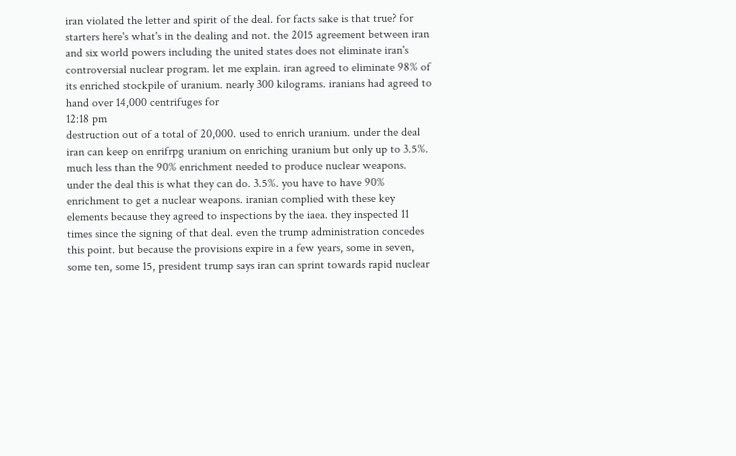iran violated the letter and spirit of the deal. for facts sake is that true? for starters here's what's in the dealing and not. the 2015 agreement between iran and six world powers including the united states does not eliminate iran's controversial nuclear program. let me explain. iran agreed to eliminate 98% of its enriched stockpile of uranium. nearly 300 kilograms. iranians had agreed to hand over 14,000 centrifuges for
12:18 pm
destruction out of a total of 20,000. used to enrich uranium. under the deal iran can keep on enrifrpg uranium on enriching uranium but only up to 3.5%. much less than the 90% enrichment needed to produce nuclear weapons. under the deal this is what they can do. 3.5%. you have to have 90% enrichment to get a nuclear weapons. iranian complied with these key elements because they agreed to inspections by the iaea. they inspected 11 times since the signing of that deal. even the trump administration concedes this point. but because the provisions expire in a few years, some in seven, some ten, some 15, president trump says iran can sprint towards rapid nuclear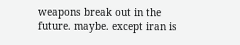weapons break out in the future. maybe. except iran is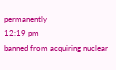permanently
12:19 pm
banned from acquiring nuclear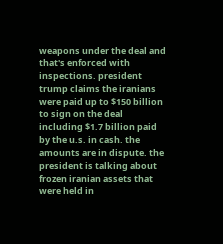weapons under the deal and that's enforced with inspections. president trump claims the iranians were paid up to $150 billion to sign on the deal including $1.7 billion paid by the u.s. in cash. the amounts are in dispute. the president is talking about frozen iranian assets that were held in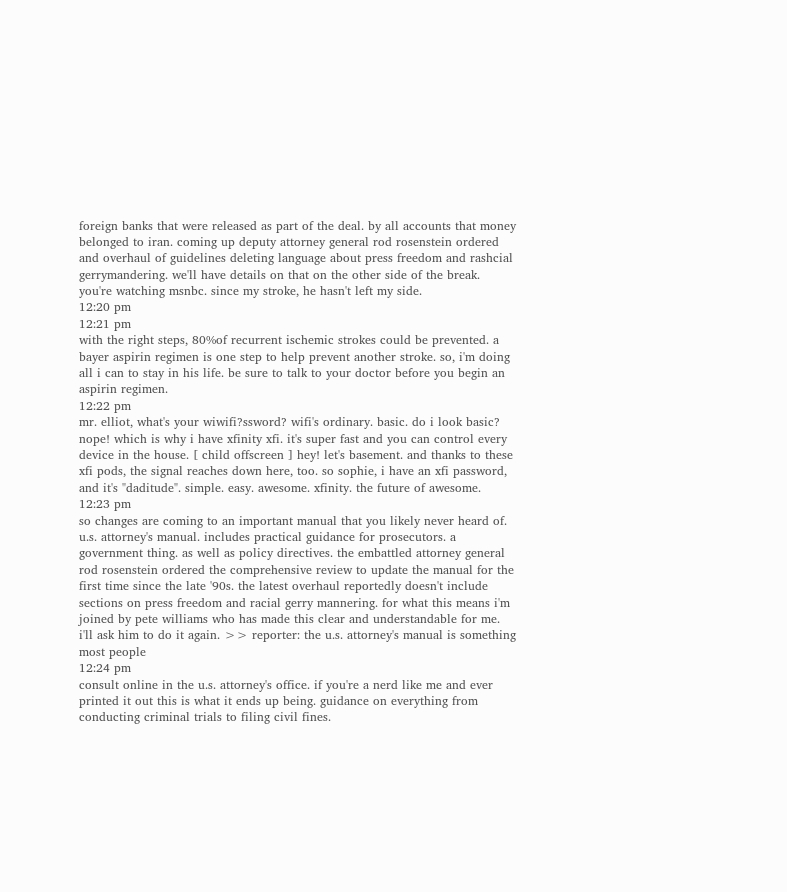foreign banks that were released as part of the deal. by all accounts that money belonged to iran. coming up deputy attorney general rod rosenstein ordered and overhaul of guidelines deleting language about press freedom and rashcial gerrymandering. we'll have details on that on the other side of the break. you're watching msnbc. since my stroke, he hasn't left my side.
12:20 pm
12:21 pm
with the right steps, 80%of recurrent ischemic strokes could be prevented. a bayer aspirin regimen is one step to help prevent another stroke. so, i'm doing all i can to stay in his life. be sure to talk to your doctor before you begin an aspirin regimen.
12:22 pm
mr. elliot, what's your wiwifi?ssword? wifi's ordinary. basic. do i look basic? nope! which is why i have xfinity xfi. it's super fast and you can control every device in the house. [ child offscreen ] hey! let's basement. and thanks to these xfi pods, the signal reaches down here, too. so sophie, i have an xfi password, and it's "daditude". simple. easy. awesome. xfinity. the future of awesome.
12:23 pm
so changes are coming to an important manual that you likely never heard of. u.s. attorney's manual. includes practical guidance for prosecutors. a government thing. as well as policy directives. the embattled attorney general rod rosenstein ordered the comprehensive review to update the manual for the first time since the late '90s. the latest overhaul reportedly doesn't include sections on press freedom and racial gerry mannering. for what this means i'm joined by pete williams who has made this clear and understandable for me. i'll ask him to do it again. >> reporter: the u.s. attorney's manual is something most people
12:24 pm
consult online in the u.s. attorney's office. if you're a nerd like me and ever printed it out this is what it ends up being. guidance on everything from conducting criminal trials to filing civil fines.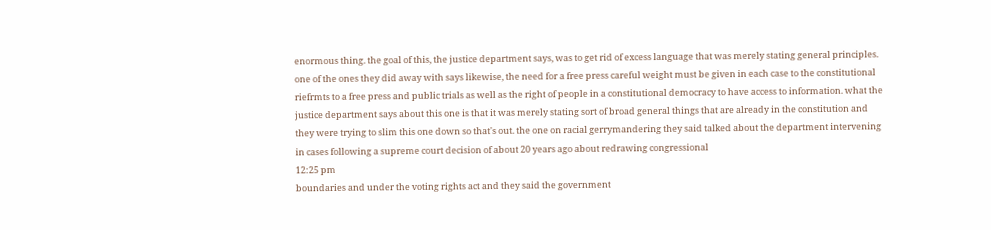enormous thing. the goal of this, the justice department says, was to get rid of excess language that was merely stating general principles. one of the ones they did away with says likewise, the need for a free press careful weight must be given in each case to the constitutional riefrmts to a free press and public trials as well as the right of people in a constitutional democracy to have access to information. what the justice department says about this one is that it was merely stating sort of broad general things that are already in the constitution and they were trying to slim this one down so that's out. the one on racial gerrymandering they said talked about the department intervening in cases following a supreme court decision of about 20 years ago about redrawing congressional
12:25 pm
boundaries and under the voting rights act and they said the government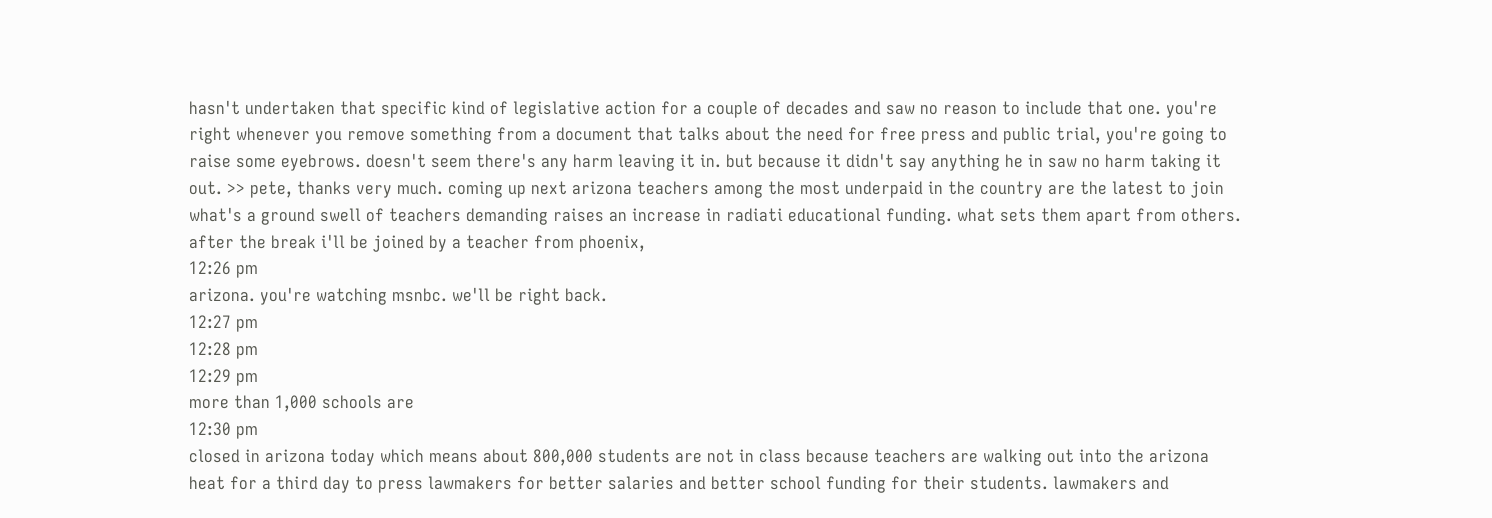hasn't undertaken that specific kind of legislative action for a couple of decades and saw no reason to include that one. you're right whenever you remove something from a document that talks about the need for free press and public trial, you're going to raise some eyebrows. doesn't seem there's any harm leaving it in. but because it didn't say anything he in saw no harm taking it out. >> pete, thanks very much. coming up next arizona teachers among the most underpaid in the country are the latest to join what's a ground swell of teachers demanding raises an increase in radiati educational funding. what sets them apart from others. after the break i'll be joined by a teacher from phoenix,
12:26 pm
arizona. you're watching msnbc. we'll be right back.
12:27 pm
12:28 pm
12:29 pm
more than 1,000 schools are
12:30 pm
closed in arizona today which means about 800,000 students are not in class because teachers are walking out into the arizona heat for a third day to press lawmakers for better salaries and better school funding for their students. lawmakers and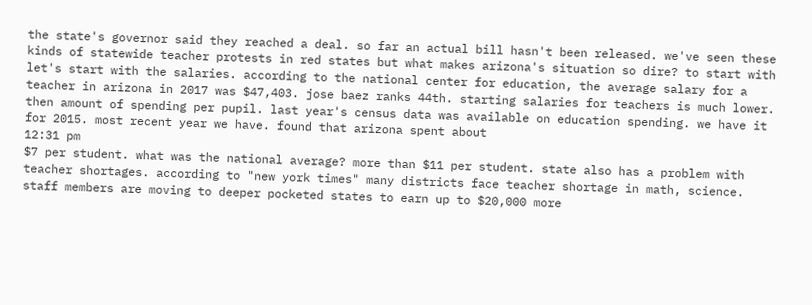the state's governor said they reached a deal. so far an actual bill hasn't been released. we've seen these kinds of statewide teacher protests in red states but what makes arizona's situation so dire? to start with let's start with the salaries. according to the national center for education, the average salary for a teacher in arizona in 2017 was $47,403. jose baez ranks 44th. starting salaries for teachers is much lower. then amount of spending per pupil. last year's census data was available on education spending. we have it for 2015. most recent year we have. found that arizona spent about
12:31 pm
$7 per student. what was the national average? more than $11 per student. state also has a problem with teacher shortages. according to "new york times" many districts face teacher shortage in math, science. staff members are moving to deeper pocketed states to earn up to $20,000 more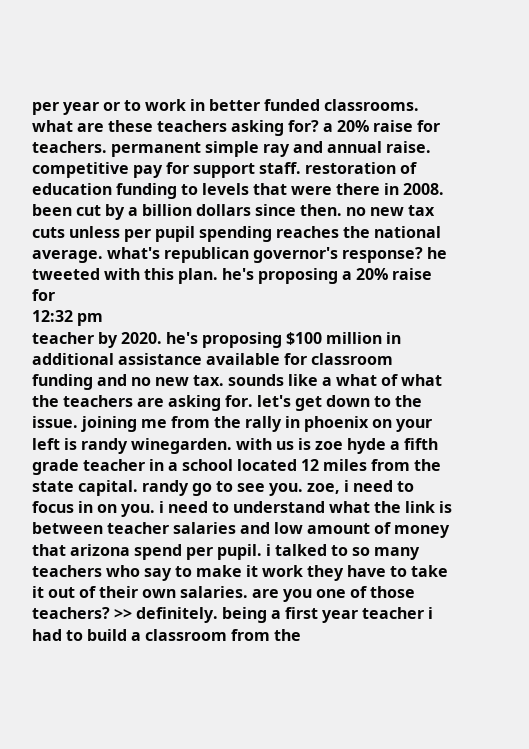per year or to work in better funded classrooms. what are these teachers asking for? a 20% raise for teachers. permanent simple ray and annual raise. competitive pay for support staff. restoration of education funding to levels that were there in 2008. been cut by a billion dollars since then. no new tax cuts unless per pupil spending reaches the national average. what's republican governor's response? he tweeted with this plan. he's proposing a 20% raise for
12:32 pm
teacher by 2020. he's proposing $100 million in additional assistance available for classroom funding and no new tax. sounds like a what of what the teachers are asking for. let's get down to the issue. joining me from the rally in phoenix on your left is randy winegarden. with us is zoe hyde a fifth grade teacher in a school located 12 miles from the state capital. randy go to see you. zoe, i need to focus in on you. i need to understand what the link is between teacher salaries and low amount of money that arizona spend per pupil. i talked to so many teachers who say to make it work they have to take it out of their own salaries. are you one of those teachers? >> definitely. being a first year teacher i had to build a classroom from the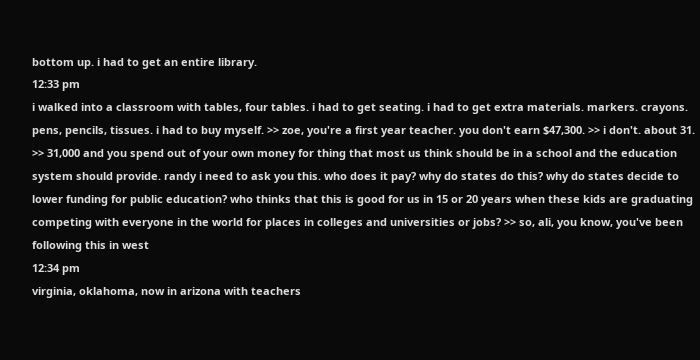bottom up. i had to get an entire library.
12:33 pm
i walked into a classroom with tables, four tables. i had to get seating. i had to get extra materials. markers. crayons. pens, pencils, tissues. i had to buy myself. >> zoe, you're a first year teacher. you don't earn $47,300. >> i don't. about 31. >> 31,000 and you spend out of your own money for thing that most us think should be in a school and the education system should provide. randy i need to ask you this. who does it pay? why do states do this? why do states decide to lower funding for public education? who thinks that this is good for us in 15 or 20 years when these kids are graduating competing with everyone in the world for places in colleges and universities or jobs? >> so, ali, you know, you've been following this in west
12:34 pm
virginia, oklahoma, now in arizona with teachers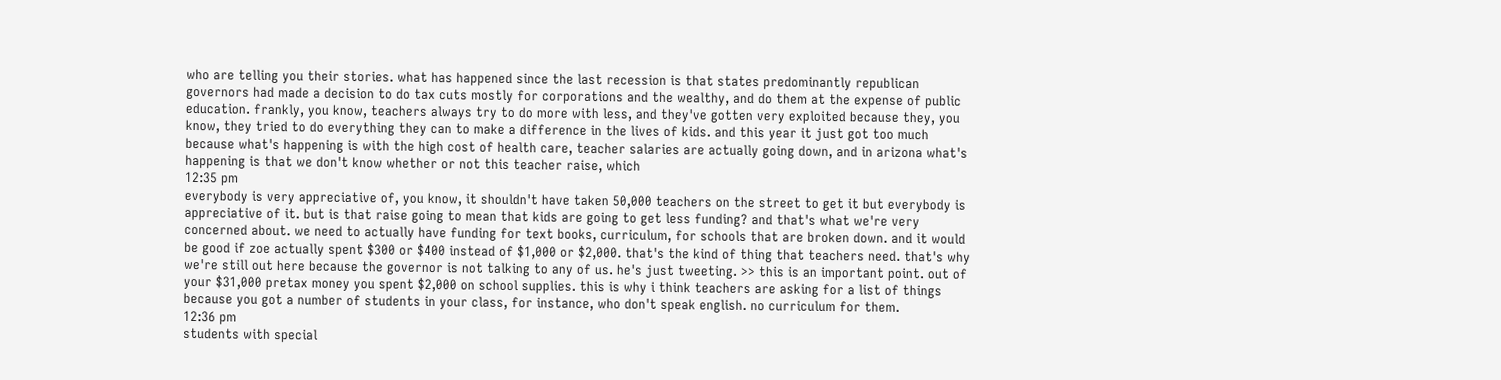who are telling you their stories. what has happened since the last recession is that states predominantly republican governors had made a decision to do tax cuts mostly for corporations and the wealthy, and do them at the expense of public education. frankly, you know, teachers always try to do more with less, and they've gotten very exploited because they, you know, they tried to do everything they can to make a difference in the lives of kids. and this year it just got too much because what's happening is with the high cost of health care, teacher salaries are actually going down, and in arizona what's happening is that we don't know whether or not this teacher raise, which
12:35 pm
everybody is very appreciative of, you know, it shouldn't have taken 50,000 teachers on the street to get it but everybody is appreciative of it. but is that raise going to mean that kids are going to get less funding? and that's what we're very concerned about. we need to actually have funding for text books, curriculum, for schools that are broken down. and it would be good if zoe actually spent $300 or $400 instead of $1,000 or $2,000. that's the kind of thing that teachers need. that's why we're still out here because the governor is not talking to any of us. he's just tweeting. >> this is an important point. out of your $31,000 pretax money you spent $2,000 on school supplies. this is why i think teachers are asking for a list of things because you got a number of students in your class, for instance, who don't speak english. no curriculum for them.
12:36 pm
students with special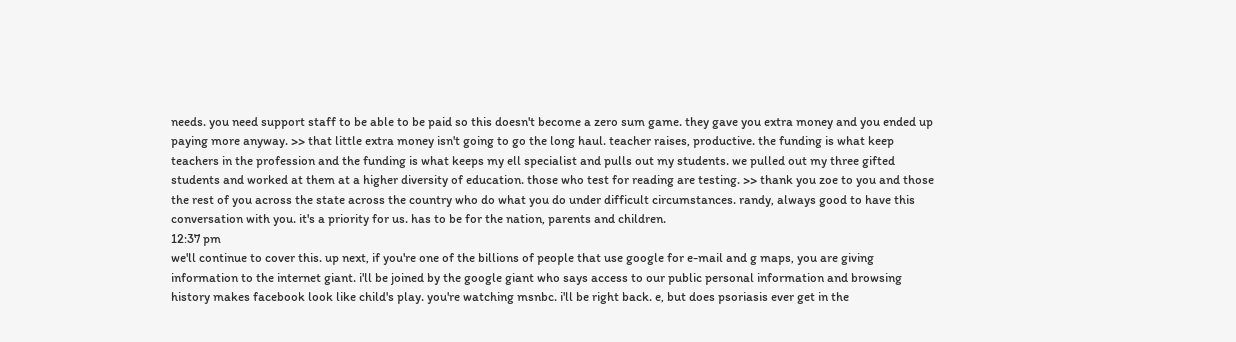needs. you need support staff to be able to be paid so this doesn't become a zero sum game. they gave you extra money and you ended up paying more anyway. >> that little extra money isn't going to go the long haul. teacher raises, productive. the funding is what keep teachers in the profession and the funding is what keeps my ell specialist and pulls out my students. we pulled out my three gifted students and worked at them at a higher diversity of education. those who test for reading are testing. >> thank you zoe to you and those the rest of you across the state across the country who do what you do under difficult circumstances. randy, always good to have this conversation with you. it's a priority for us. has to be for the nation, parents and children.
12:37 pm
we'll continue to cover this. up next, if you're one of the billions of people that use google for e-mail and g maps, you are giving information to the internet giant. i'll be joined by the google giant who says access to our public personal information and browsing history makes facebook look like child's play. you're watching msnbc. i'll be right back. e, but does psoriasis ever get in the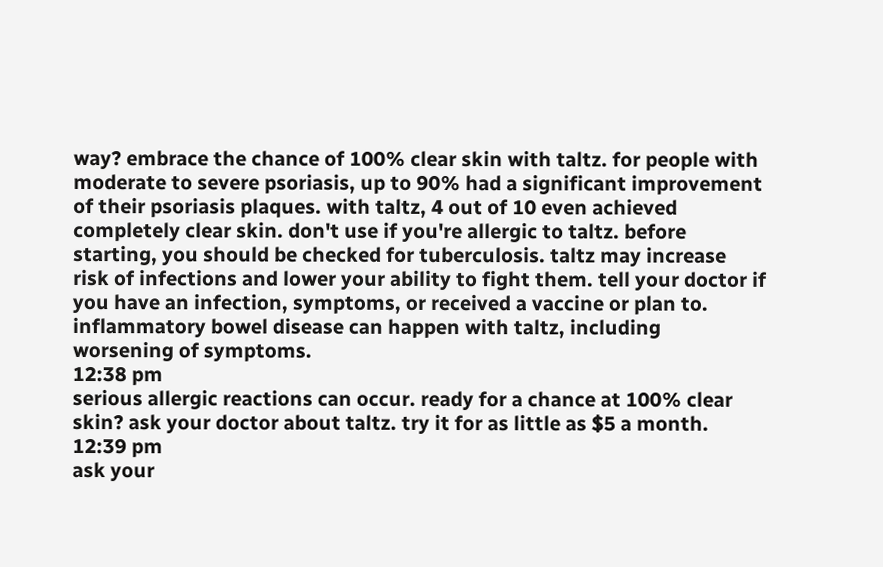way? embrace the chance of 100% clear skin with taltz. for people with moderate to severe psoriasis, up to 90% had a significant improvement of their psoriasis plaques. with taltz, 4 out of 10 even achieved completely clear skin. don't use if you're allergic to taltz. before starting, you should be checked for tuberculosis. taltz may increase risk of infections and lower your ability to fight them. tell your doctor if you have an infection, symptoms, or received a vaccine or plan to. inflammatory bowel disease can happen with taltz, including worsening of symptoms.
12:38 pm
serious allergic reactions can occur. ready for a chance at 100% clear skin? ask your doctor about taltz. try it for as little as $5 a month.
12:39 pm
ask your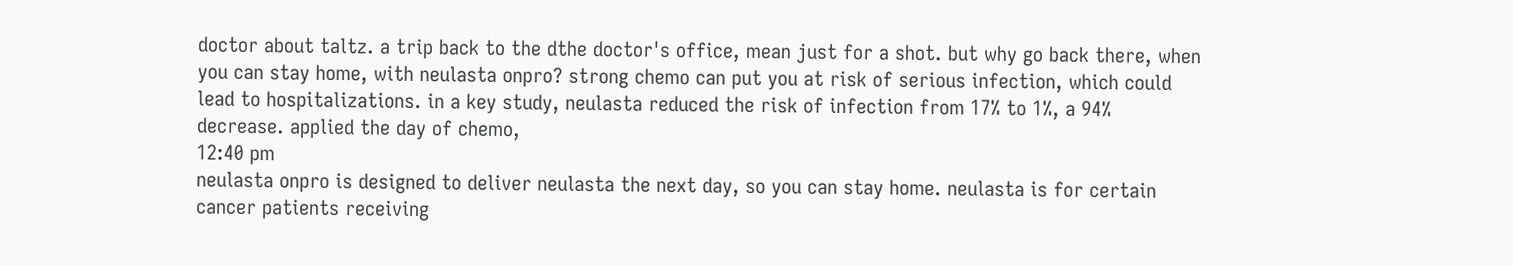doctor about taltz. a trip back to the dthe doctor's office, mean just for a shot. but why go back there, when you can stay home, with neulasta onpro? strong chemo can put you at risk of serious infection, which could lead to hospitalizations. in a key study, neulasta reduced the risk of infection from 17% to 1%, a 94% decrease. applied the day of chemo,
12:40 pm
neulasta onpro is designed to deliver neulasta the next day, so you can stay home. neulasta is for certain cancer patients receiving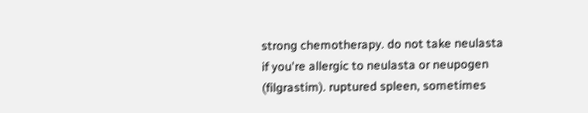strong chemotherapy. do not take neulasta if you're allergic to neulasta or neupogen (filgrastim). ruptured spleen, sometimes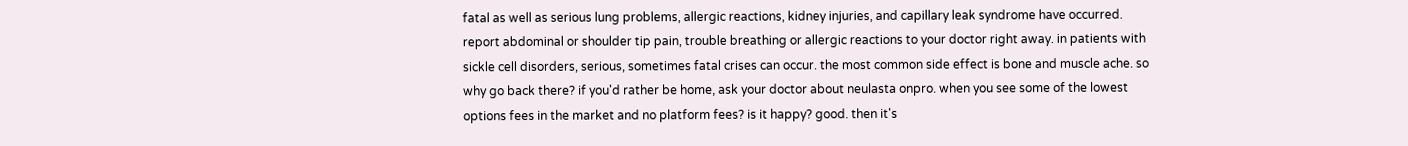fatal as well as serious lung problems, allergic reactions, kidney injuries, and capillary leak syndrome have occurred. report abdominal or shoulder tip pain, trouble breathing or allergic reactions to your doctor right away. in patients with sickle cell disorders, serious, sometimes fatal crises can occur. the most common side effect is bone and muscle ache. so why go back there? if you'd rather be home, ask your doctor about neulasta onpro. when you see some of the lowest options fees in the market and no platform fees? is it happy? good. then it's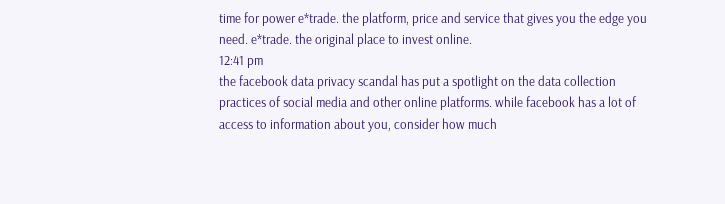time for power e*trade. the platform, price and service that gives you the edge you need. e*trade. the original place to invest online.
12:41 pm
the facebook data privacy scandal has put a spotlight on the data collection practices of social media and other online platforms. while facebook has a lot of access to information about you, consider how much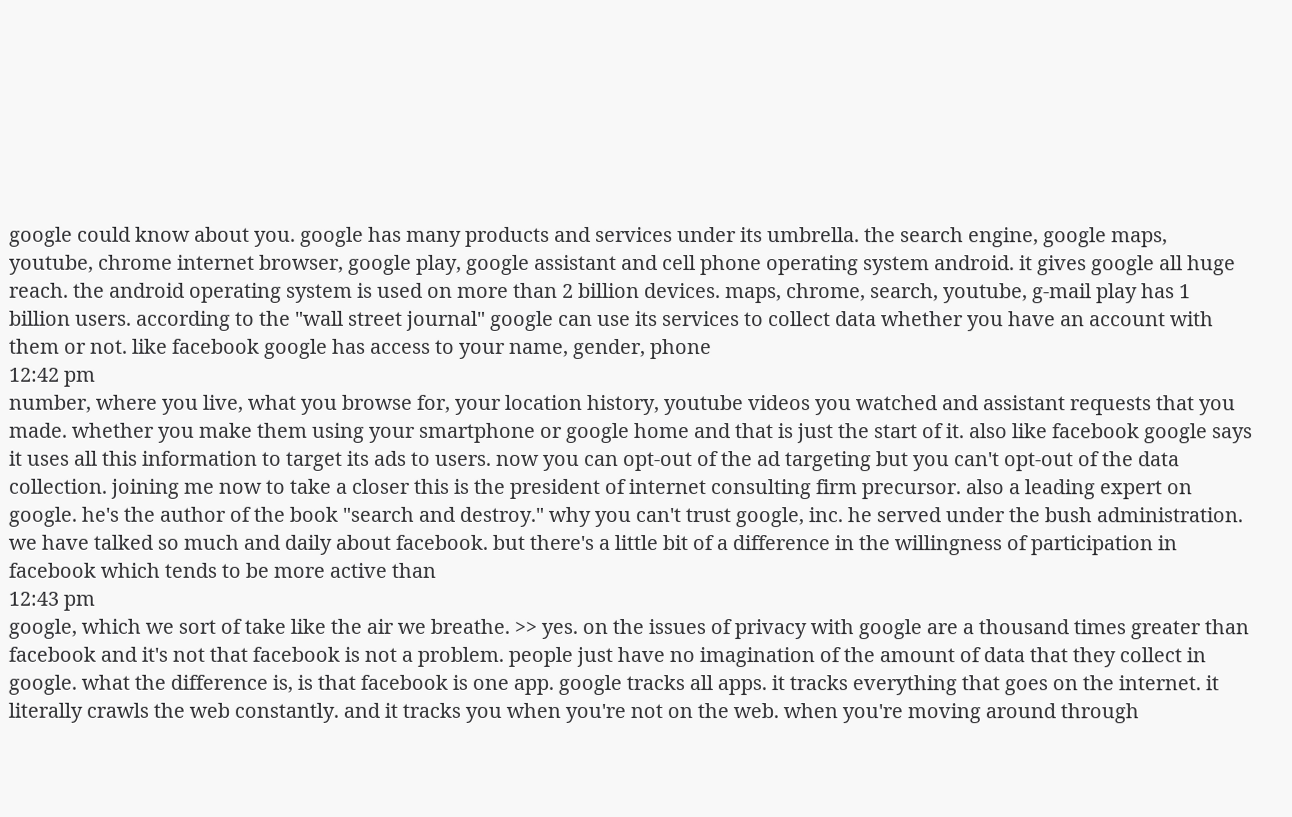google could know about you. google has many products and services under its umbrella. the search engine, google maps, youtube, chrome internet browser, google play, google assistant and cell phone operating system android. it gives google all huge reach. the android operating system is used on more than 2 billion devices. maps, chrome, search, youtube, g-mail play has 1 billion users. according to the "wall street journal" google can use its services to collect data whether you have an account with them or not. like facebook google has access to your name, gender, phone
12:42 pm
number, where you live, what you browse for, your location history, youtube videos you watched and assistant requests that you made. whether you make them using your smartphone or google home and that is just the start of it. also like facebook google says it uses all this information to target its ads to users. now you can opt-out of the ad targeting but you can't opt-out of the data collection. joining me now to take a closer this is the president of internet consulting firm precursor. also a leading expert on google. he's the author of the book "search and destroy." why you can't trust google, inc. he served under the bush administration. we have talked so much and daily about facebook. but there's a little bit of a difference in the willingness of participation in facebook which tends to be more active than
12:43 pm
google, which we sort of take like the air we breathe. >> yes. on the issues of privacy with google are a thousand times greater than facebook and it's not that facebook is not a problem. people just have no imagination of the amount of data that they collect in google. what the difference is, is that facebook is one app. google tracks all apps. it tracks everything that goes on the internet. it literally crawls the web constantly. and it tracks you when you're not on the web. when you're moving around through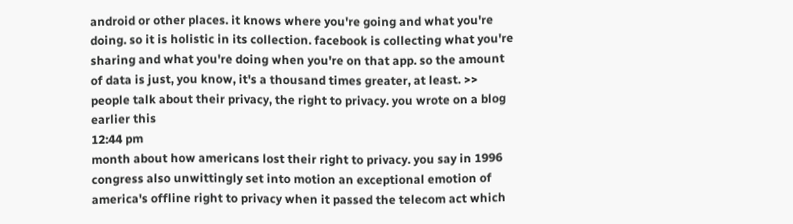android or other places. it knows where you're going and what you're doing. so it is holistic in its collection. facebook is collecting what you're sharing and what you're doing when you're on that app. so the amount of data is just, you know, it's a thousand times greater, at least. >> people talk about their privacy, the right to privacy. you wrote on a blog earlier this
12:44 pm
month about how americans lost their right to privacy. you say in 1996 congress also unwittingly set into motion an exceptional emotion of america's offline right to privacy when it passed the telecom act which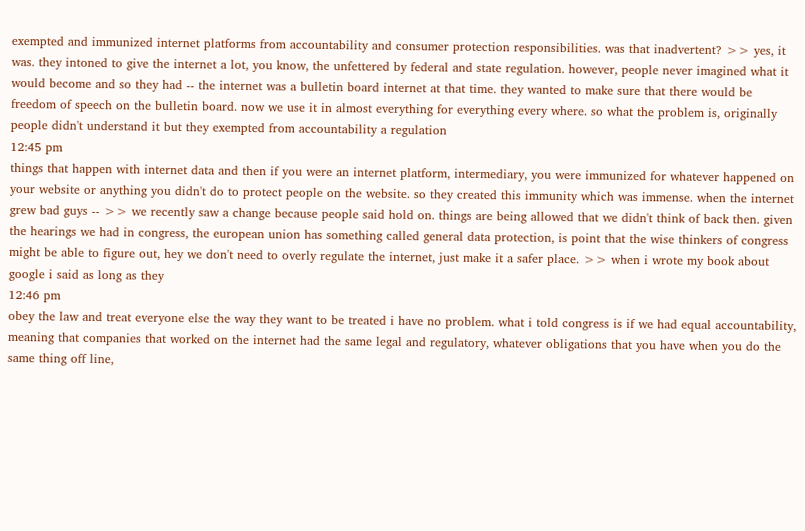exempted and immunized internet platforms from accountability and consumer protection responsibilities. was that inadvertent? >> yes, it was. they intoned to give the internet a lot, you know, the unfettered by federal and state regulation. however, people never imagined what it would become and so they had -- the internet was a bulletin board internet at that time. they wanted to make sure that there would be freedom of speech on the bulletin board. now we use it in almost everything for everything every where. so what the problem is, originally people didn't understand it but they exempted from accountability a regulation
12:45 pm
things that happen with internet data and then if you were an internet platform, intermediary, you were immunized for whatever happened on your website or anything you didn't do to protect people on the website. so they created this immunity which was immense. when the internet grew bad guys -- >> we recently saw a change because people said hold on. things are being allowed that we didn't think of back then. given the hearings we had in congress, the european union has something called general data protection, is point that the wise thinkers of congress might be able to figure out, hey we don't need to overly regulate the internet, just make it a safer place. >> when i wrote my book about google i said as long as they
12:46 pm
obey the law and treat everyone else the way they want to be treated i have no problem. what i told congress is if we had equal accountability, meaning that companies that worked on the internet had the same legal and regulatory, whatever obligations that you have when you do the same thing off line,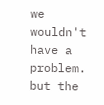we wouldn't have a problem. but the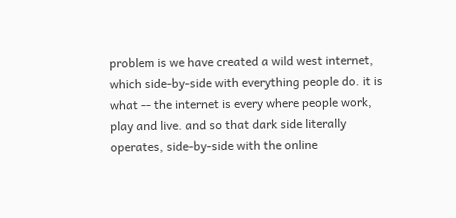problem is we have created a wild west internet, which side-by-side with everything people do. it is what -- the internet is every where people work, play and live. and so that dark side literally operates, side-by-side with the online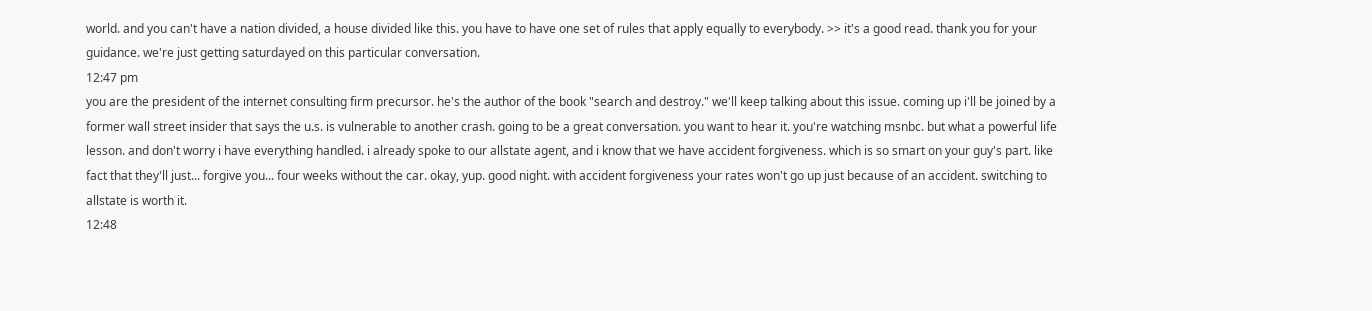world. and you can't have a nation divided, a house divided like this. you have to have one set of rules that apply equally to everybody. >> it's a good read. thank you for your guidance. we're just getting saturdayed on this particular conversation.
12:47 pm
you are the president of the internet consulting firm precursor. he's the author of the book "search and destroy." we'll keep talking about this issue. coming up i'll be joined by a former wall street insider that says the u.s. is vulnerable to another crash. going to be a great conversation. you want to hear it. you're watching msnbc. but what a powerful life lesson. and don't worry i have everything handled. i already spoke to our allstate agent, and i know that we have accident forgiveness. which is so smart on your guy's part. like fact that they'll just... forgive you... four weeks without the car. okay, yup. good night. with accident forgiveness your rates won't go up just because of an accident. switching to allstate is worth it.
12:48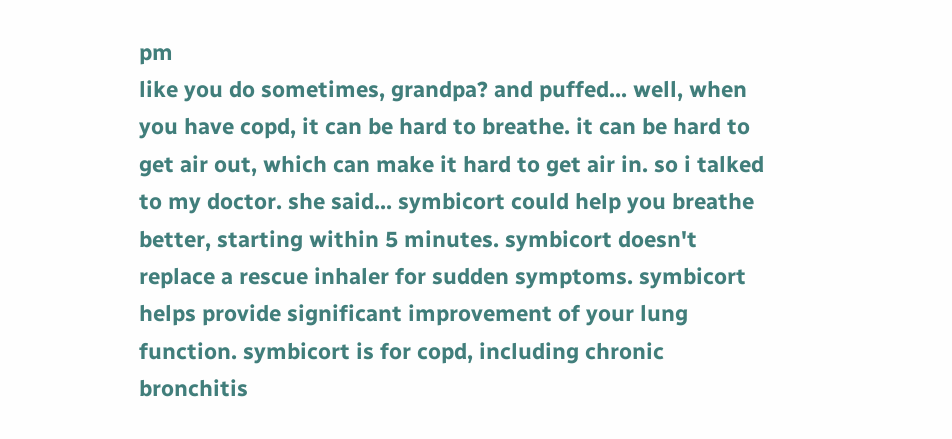pm
like you do sometimes, grandpa? and puffed... well, when you have copd, it can be hard to breathe. it can be hard to get air out, which can make it hard to get air in. so i talked to my doctor. she said... symbicort could help you breathe better, starting within 5 minutes. symbicort doesn't replace a rescue inhaler for sudden symptoms. symbicort helps provide significant improvement of your lung function. symbicort is for copd, including chronic bronchitis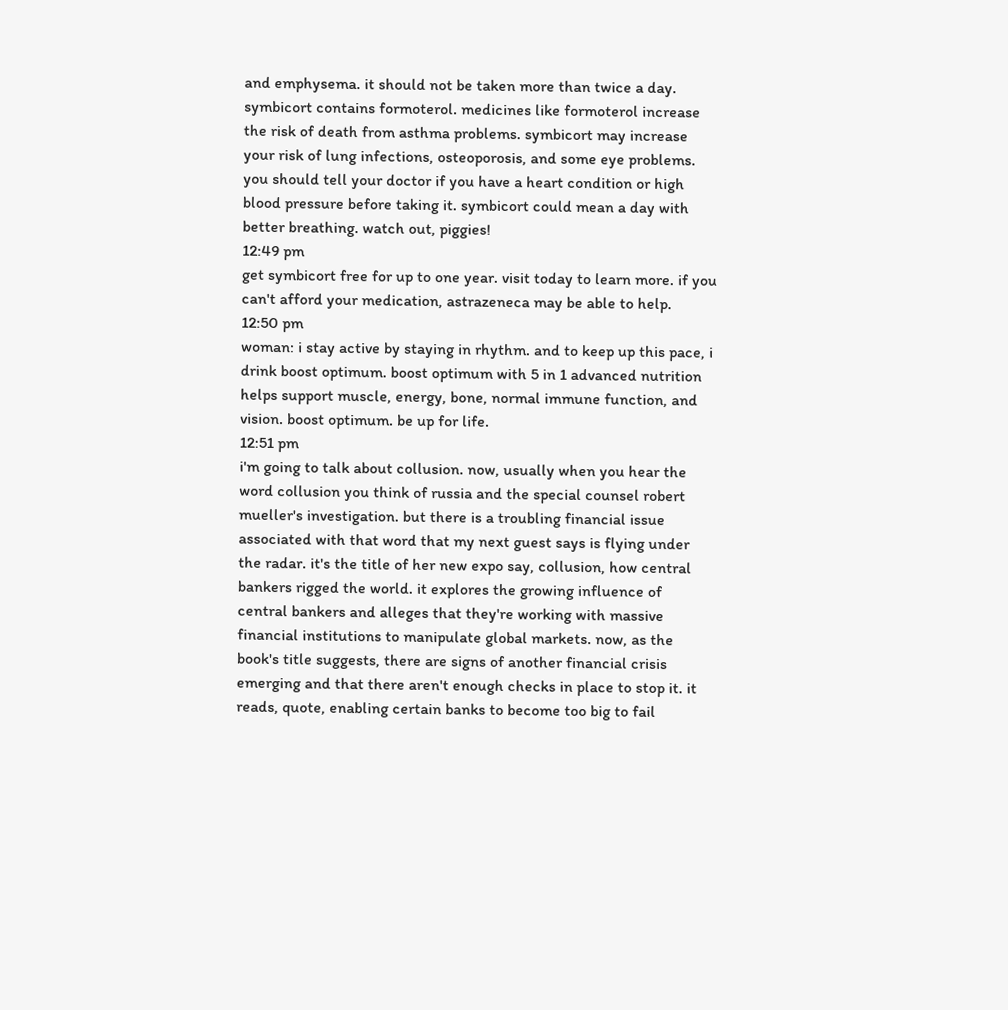and emphysema. it should not be taken more than twice a day. symbicort contains formoterol. medicines like formoterol increase the risk of death from asthma problems. symbicort may increase your risk of lung infections, osteoporosis, and some eye problems. you should tell your doctor if you have a heart condition or high blood pressure before taking it. symbicort could mean a day with better breathing. watch out, piggies!
12:49 pm
get symbicort free for up to one year. visit today to learn more. if you can't afford your medication, astrazeneca may be able to help.
12:50 pm
woman: i stay active by staying in rhythm. and to keep up this pace, i drink boost optimum. boost optimum with 5 in 1 advanced nutrition helps support muscle, energy, bone, normal immune function, and vision. boost optimum. be up for life.
12:51 pm
i'm going to talk about collusion. now, usually when you hear the word collusion you think of russia and the special counsel robert mueller's investigation. but there is a troubling financial issue associated with that word that my next guest says is flying under the radar. it's the title of her new expo say, collusion, how central bankers rigged the world. it explores the growing influence of central bankers and alleges that they're working with massive financial institutions to manipulate global markets. now, as the book's title suggests, there are signs of another financial crisis emerging and that there aren't enough checks in place to stop it. it reads, quote, enabling certain banks to become too big to fail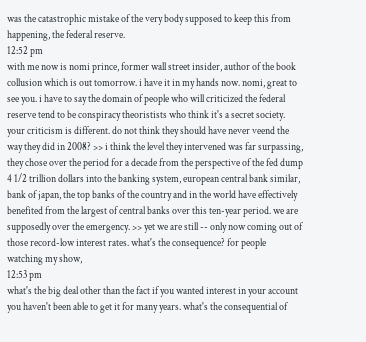was the catastrophic mistake of the very body supposed to keep this from happening, the federal reserve.
12:52 pm
with me now is nomi prince, former wall street insider, author of the book collusion which is out tomorrow. i have it in my hands now. nomi, great to see you. i have to say the domain of people who will criticized the federal reserve tend to be conspiracy theoristists who think it's a secret society. your criticism is different. do not think they should have never veend the way they did in 2008? >> i think the level they intervened was far surpassing, they chose over the period for a decade from the perspective of the fed dump 4 1/2 trillion dollars into the banking system, european central bank similar, bank of japan, the top banks of the country and in the world have effectively benefited from the largest of central banks over this ten-year period. we are supposedly over the emergency. >> yet we are still -- only now coming out of those record-low interest rates. what's the consequence? for people watching my show,
12:53 pm
what's the big deal other than the fact if you wanted interest in your account you haven't been able to get it for many years. what's the consequential of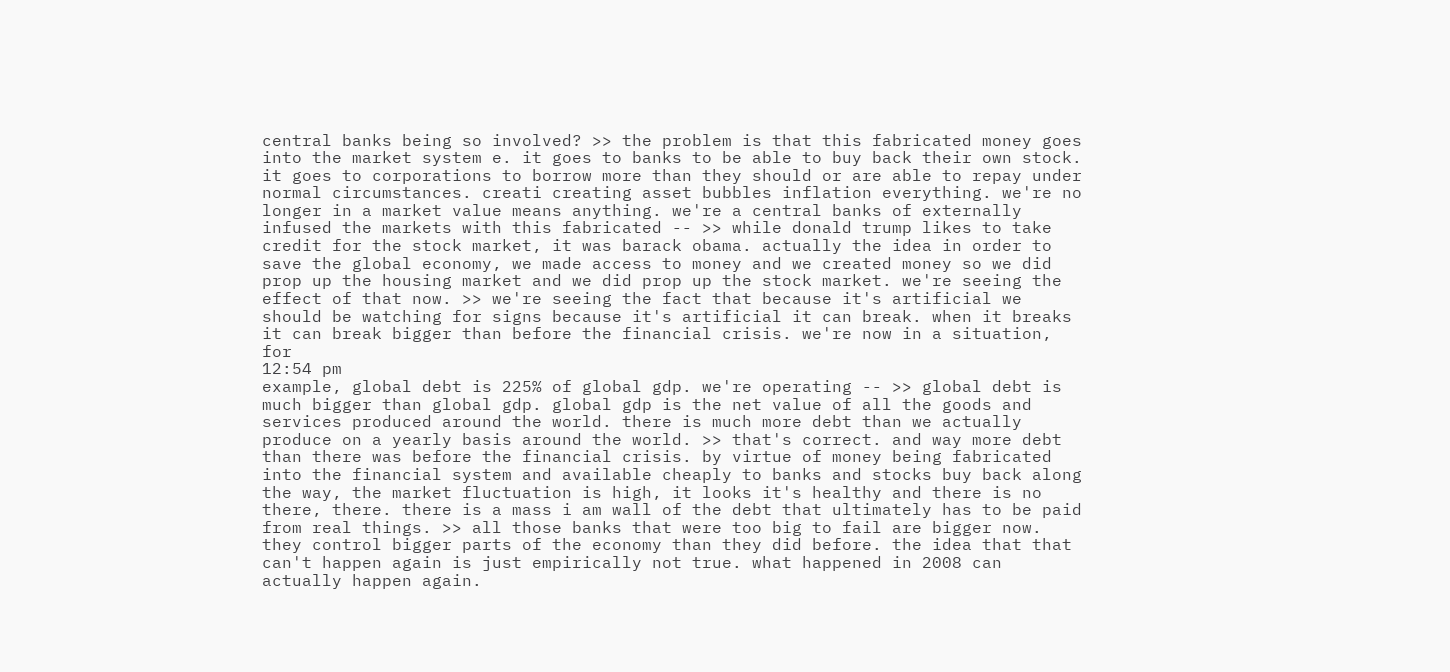central banks being so involved? >> the problem is that this fabricated money goes into the market system e. it goes to banks to be able to buy back their own stock. it goes to corporations to borrow more than they should or are able to repay under normal circumstances. creati creating asset bubbles inflation everything. we're no longer in a market value means anything. we're a central banks of externally infused the markets with this fabricated -- >> while donald trump likes to take credit for the stock market, it was barack obama. actually the idea in order to save the global economy, we made access to money and we created money so we did prop up the housing market and we did prop up the stock market. we're seeing the effect of that now. >> we're seeing the fact that because it's artificial we should be watching for signs because it's artificial it can break. when it breaks it can break bigger than before the financial crisis. we're now in a situation, for
12:54 pm
example, global debt is 225% of global gdp. we're operating -- >> global debt is much bigger than global gdp. global gdp is the net value of all the goods and services produced around the world. there is much more debt than we actually produce on a yearly basis around the world. >> that's correct. and way more debt than there was before the financial crisis. by virtue of money being fabricated into the financial system and available cheaply to banks and stocks buy back along the way, the market fluctuation is high, it looks it's healthy and there is no there, there. there is a mass i am wall of the debt that ultimately has to be paid from real things. >> all those banks that were too big to fail are bigger now. they control bigger parts of the economy than they did before. the idea that that can't happen again is just empirically not true. what happened in 2008 can actually happen again.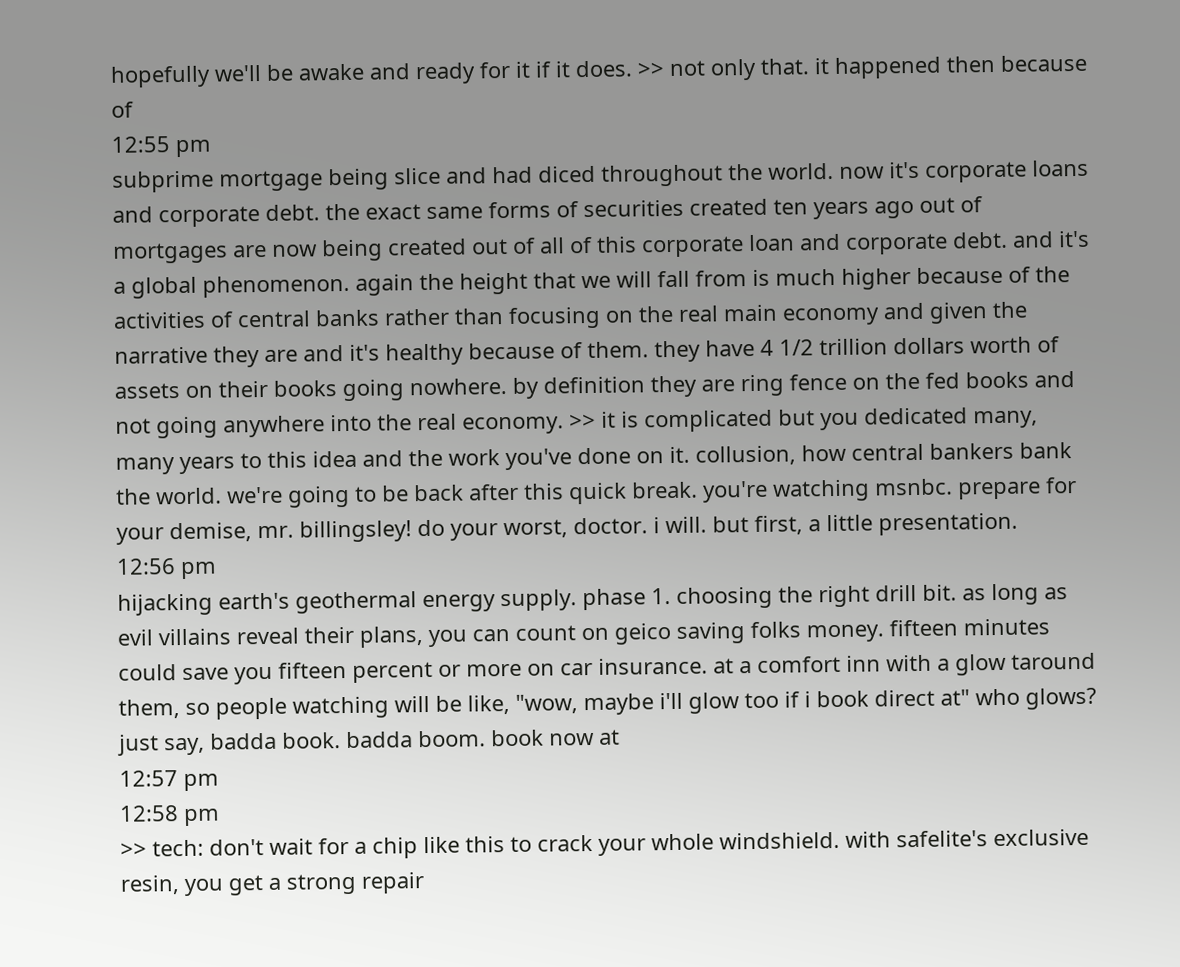hopefully we'll be awake and ready for it if it does. >> not only that. it happened then because of
12:55 pm
subprime mortgage being slice and had diced throughout the world. now it's corporate loans and corporate debt. the exact same forms of securities created ten years ago out of mortgages are now being created out of all of this corporate loan and corporate debt. and it's a global phenomenon. again the height that we will fall from is much higher because of the activities of central banks rather than focusing on the real main economy and given the narrative they are and it's healthy because of them. they have 4 1/2 trillion dollars worth of assets on their books going nowhere. by definition they are ring fence on the fed books and not going anywhere into the real economy. >> it is complicated but you dedicated many, many years to this idea and the work you've done on it. collusion, how central bankers bank the world. we're going to be back after this quick break. you're watching msnbc. prepare for your demise, mr. billingsley! do your worst, doctor. i will. but first, a little presentation.
12:56 pm
hijacking earth's geothermal energy supply. phase 1. choosing the right drill bit. as long as evil villains reveal their plans, you can count on geico saving folks money. fifteen minutes could save you fifteen percent or more on car insurance. at a comfort inn with a glow taround them, so people watching will be like, "wow, maybe i'll glow too if i book direct at" who glows? just say, badda book. badda boom. book now at
12:57 pm
12:58 pm
>> tech: don't wait for a chip like this to crack your whole windshield. with safelite's exclusive resin, you get a strong repair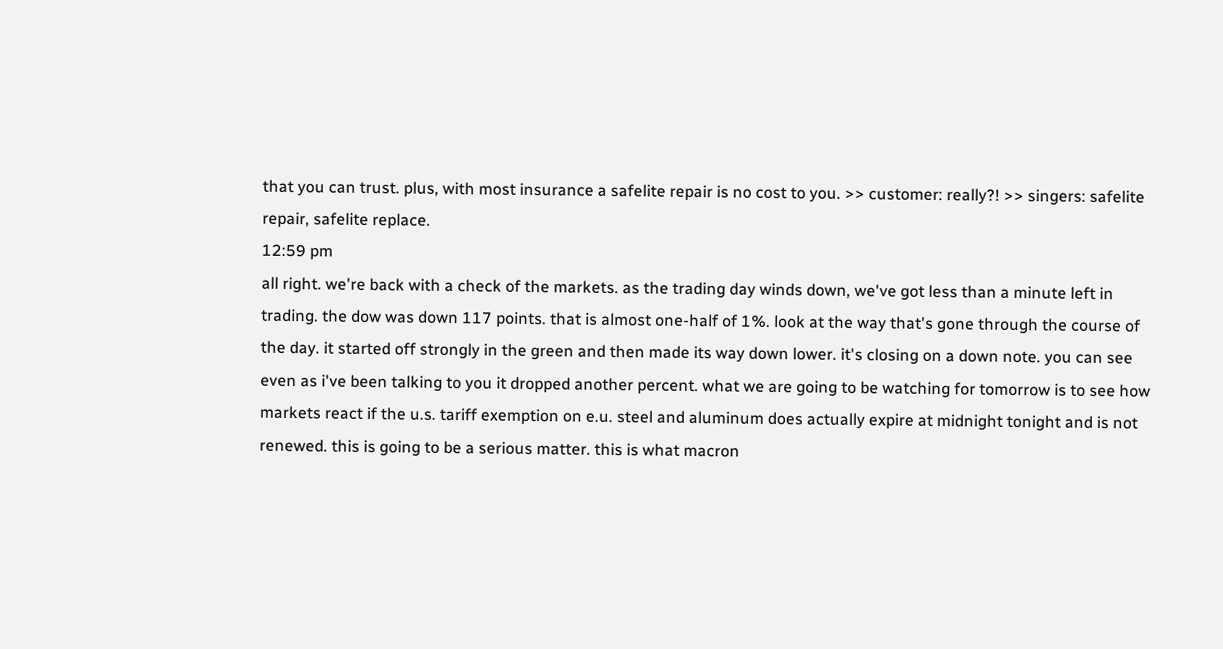that you can trust. plus, with most insurance a safelite repair is no cost to you. >> customer: really?! >> singers: safelite repair, safelite replace.
12:59 pm
all right. we're back with a check of the markets. as the trading day winds down, we've got less than a minute left in trading. the dow was down 117 points. that is almost one-half of 1%. look at the way that's gone through the course of the day. it started off strongly in the green and then made its way down lower. it's closing on a down note. you can see even as i've been talking to you it dropped another percent. what we are going to be watching for tomorrow is to see how markets react if the u.s. tariff exemption on e.u. steel and aluminum does actually expire at midnight tonight and is not renewed. this is going to be a serious matter. this is what macron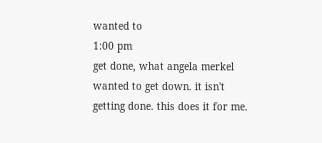wanted to
1:00 pm
get done, what angela merkel wanted to get down. it isn't getting done. this does it for me.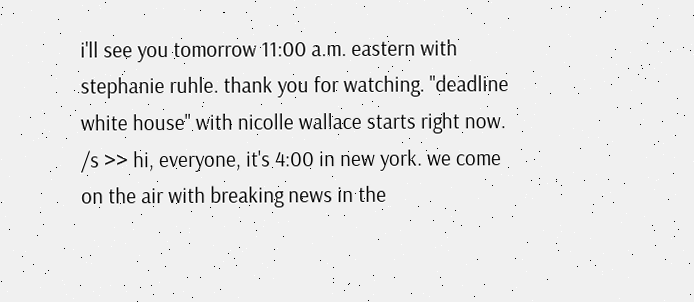i'll see you tomorrow 11:00 a.m. eastern with stephanie ruhle. thank you for watching. "deadline white house" with nicolle wallace starts right now. /s >> hi, everyone, it's 4:00 in new york. we come on the air with breaking news in the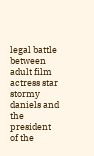legal battle between adult film actress star stormy daniels and the president of the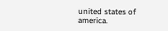united states of america.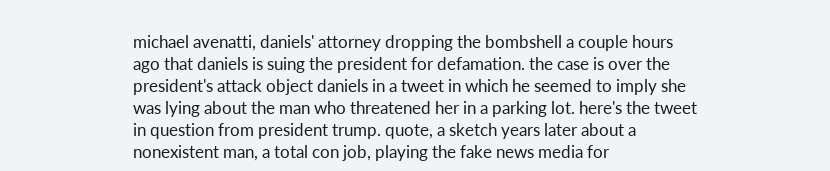michael avenatti, daniels' attorney dropping the bombshell a couple hours ago that daniels is suing the president for defamation. the case is over the president's attack object daniels in a tweet in which he seemed to imply she was lying about the man who threatened her in a parking lot. here's the tweet in question from president trump. quote, a sketch years later about a nonexistent man, a total con job, playing the fake news media for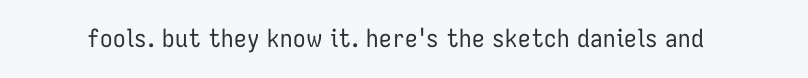fools. but they know it. here's the sketch daniels and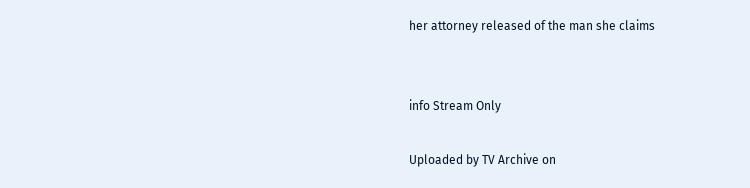her attorney released of the man she claims


info Stream Only

Uploaded by TV Archive on